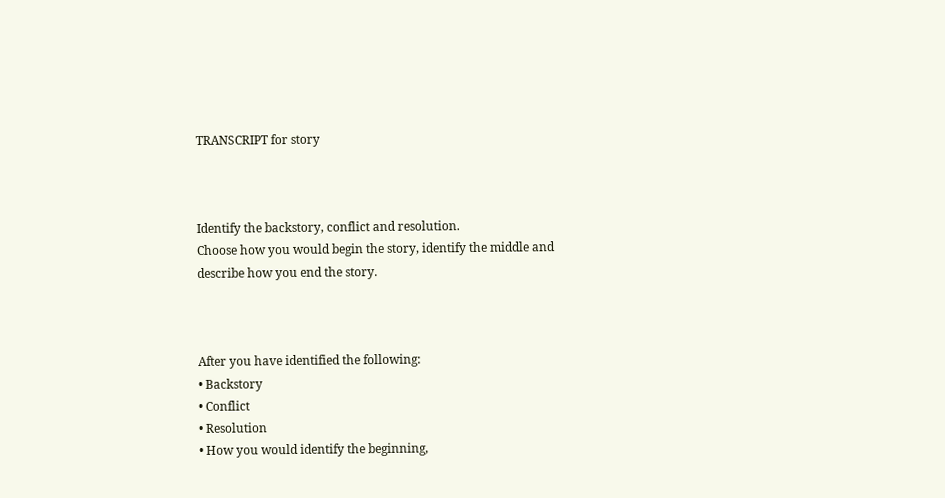TRANSCRIPT for story



Identify the backstory, conflict and resolution.
Choose how you would begin the story, identify the middle and describe how you end the story.



After you have identified the following:
• Backstory
• Conflict
• Resolution
• How you would identify the beginning,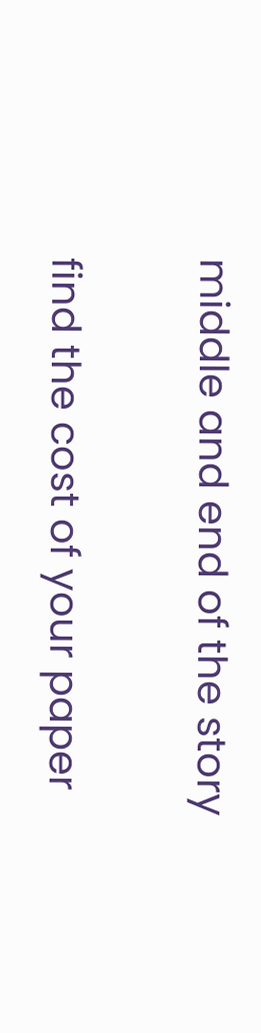middle and end of the story

find the cost of your paper